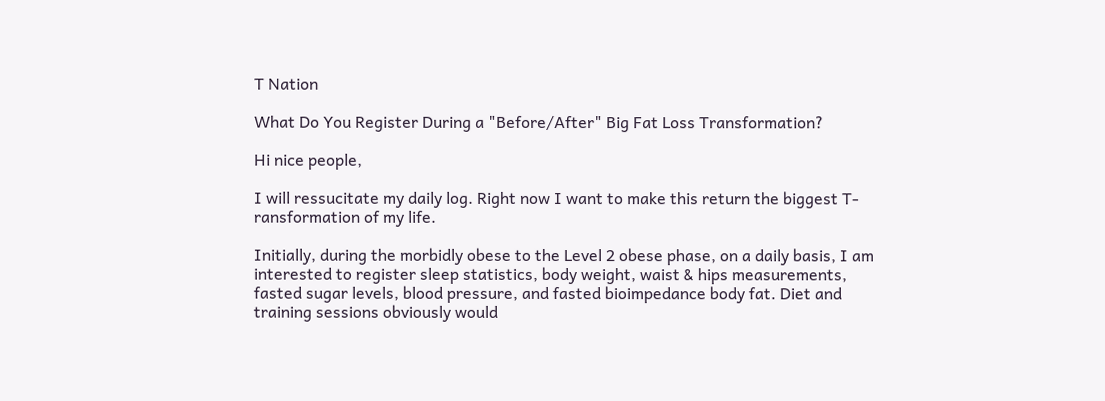T Nation

What Do You Register During a "Before/After" Big Fat Loss Transformation?

Hi nice people,

I will ressucitate my daily log. Right now I want to make this return the biggest T-ransformation of my life.

Initially, during the morbidly obese to the Level 2 obese phase, on a daily basis, I am interested to register sleep statistics, body weight, waist & hips measurements, fasted sugar levels, blood pressure, and fasted bioimpedance body fat. Diet and training sessions obviously would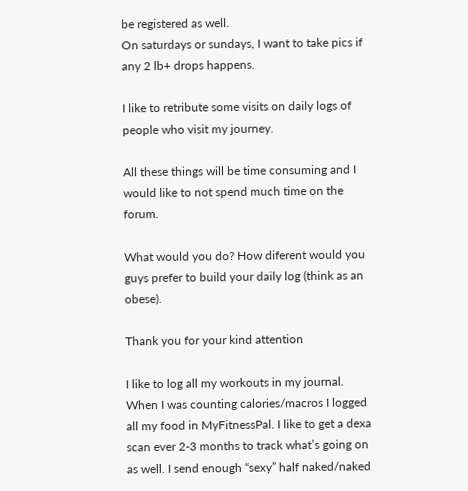be registered as well.
On saturdays or sundays, I want to take pics if any 2 lb+ drops happens.

I like to retribute some visits on daily logs of people who visit my journey.

All these things will be time consuming and I would like to not spend much time on the forum.

What would you do? How diferent would you guys prefer to build your daily log (think as an obese).

Thank you for your kind attention

I like to log all my workouts in my journal. When I was counting calories/macros I logged all my food in MyFitnessPal. I like to get a dexa scan ever 2-3 months to track what’s going on as well. I send enough “sexy” half naked/naked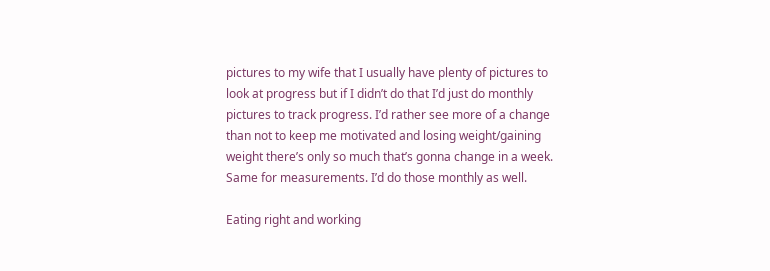pictures to my wife that I usually have plenty of pictures to look at progress but if I didn’t do that I’d just do monthly pictures to track progress. I’d rather see more of a change than not to keep me motivated and losing weight/gaining weight there’s only so much that’s gonna change in a week. Same for measurements. I’d do those monthly as well.

Eating right and working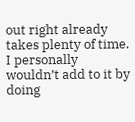out right already takes plenty of time. I personally wouldn’t add to it by doing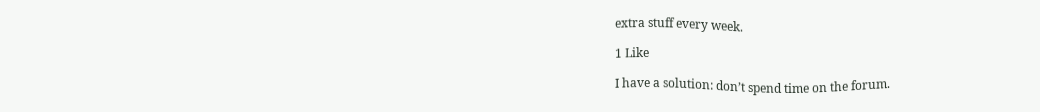extra stuff every week.

1 Like

I have a solution: don’t spend time on the forum.